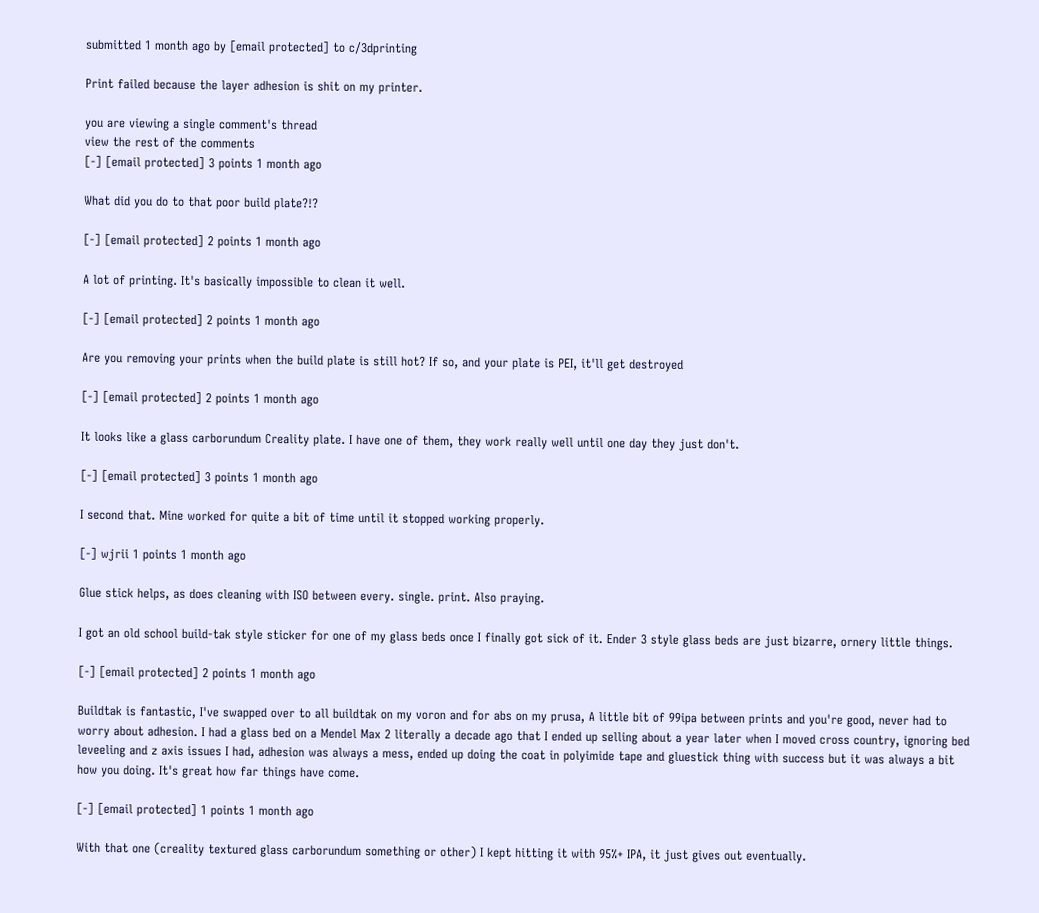submitted 1 month ago by [email protected] to c/3dprinting

Print failed because the layer adhesion is shit on my printer.

you are viewing a single comment's thread
view the rest of the comments
[-] [email protected] 3 points 1 month ago

What did you do to that poor build plate?!?

[-] [email protected] 2 points 1 month ago

A lot of printing. It's basically impossible to clean it well.

[-] [email protected] 2 points 1 month ago

Are you removing your prints when the build plate is still hot? If so, and your plate is PEI, it'll get destroyed

[-] [email protected] 2 points 1 month ago

It looks like a glass carborundum Creality plate. I have one of them, they work really well until one day they just don't.

[-] [email protected] 3 points 1 month ago

I second that. Mine worked for quite a bit of time until it stopped working properly.

[-] wjrii 1 points 1 month ago

Glue stick helps, as does cleaning with ISO between every. single. print. Also praying.

I got an old school build-tak style sticker for one of my glass beds once I finally got sick of it. Ender 3 style glass beds are just bizarre, ornery little things.

[-] [email protected] 2 points 1 month ago

Buildtak is fantastic, I've swapped over to all buildtak on my voron and for abs on my prusa, A little bit of 99ipa between prints and you're good, never had to worry about adhesion. I had a glass bed on a Mendel Max 2 literally a decade ago that I ended up selling about a year later when I moved cross country, ignoring bed leveeling and z axis issues I had, adhesion was always a mess, ended up doing the coat in polyimide tape and gluestick thing with success but it was always a bit how you doing. It's great how far things have come.

[-] [email protected] 1 points 1 month ago

With that one (creality textured glass carborundum something or other) I kept hitting it with 95%+ IPA, it just gives out eventually.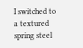I switched to a textured spring steel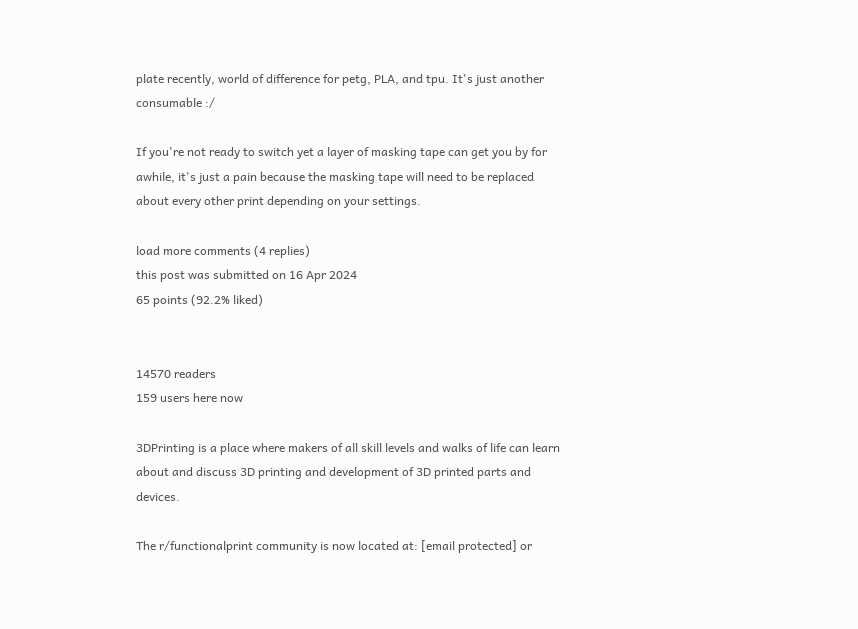plate recently, world of difference for petg, PLA, and tpu. It's just another consumable :/

If you're not ready to switch yet a layer of masking tape can get you by for awhile, it's just a pain because the masking tape will need to be replaced about every other print depending on your settings.

load more comments (4 replies)
this post was submitted on 16 Apr 2024
65 points (92.2% liked)


14570 readers
159 users here now

3DPrinting is a place where makers of all skill levels and walks of life can learn about and discuss 3D printing and development of 3D printed parts and devices.

The r/functionalprint community is now located at: [email protected] or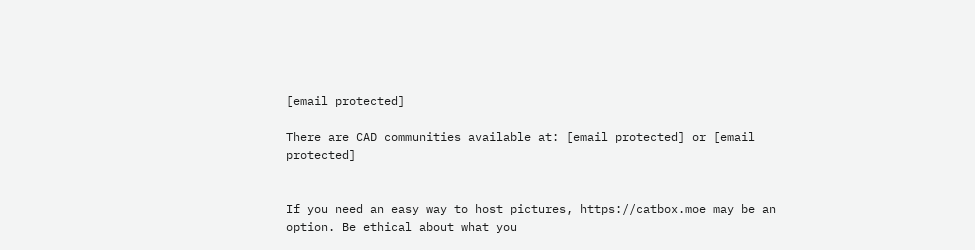[email protected]

There are CAD communities available at: [email protected] or [email protected]


If you need an easy way to host pictures, https://catbox.moe may be an option. Be ethical about what you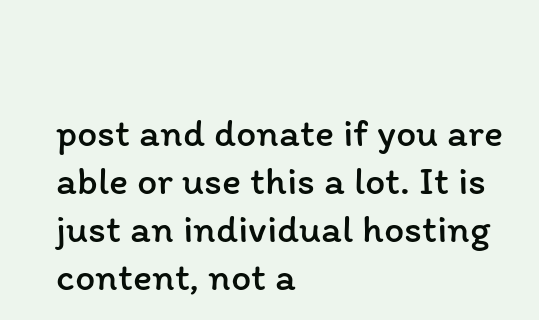post and donate if you are able or use this a lot. It is just an individual hosting content, not a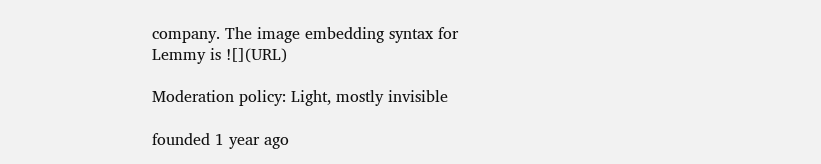company. The image embedding syntax for Lemmy is ![](URL)

Moderation policy: Light, mostly invisible

founded 1 year ago